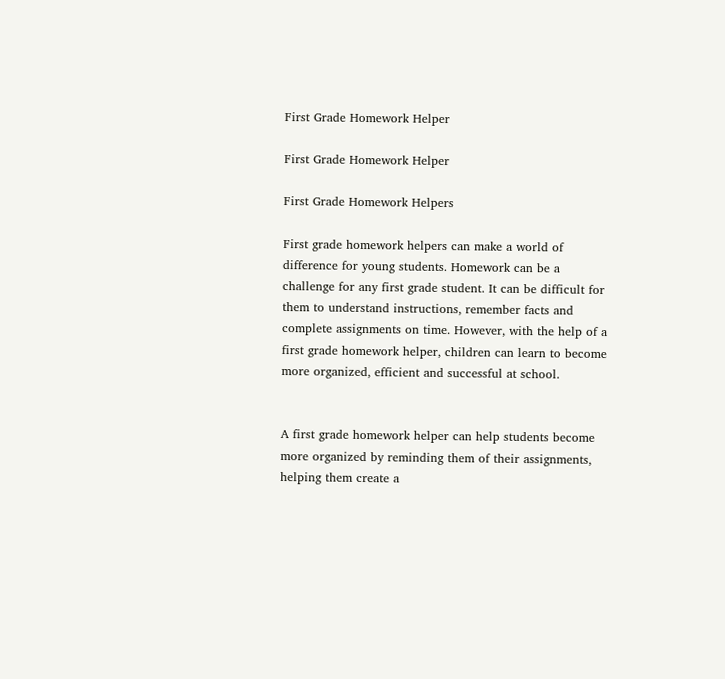First Grade Homework Helper

First Grade Homework Helper

First Grade Homework Helpers

First grade homework helpers can make a world of difference for young students. Homework can be a challenge for any first grade student. It can be difficult for them to understand instructions, remember facts and complete assignments on time. However, with the help of a first grade homework helper, children can learn to become more organized, efficient and successful at school.


A first grade homework helper can help students become more organized by reminding them of their assignments, helping them create a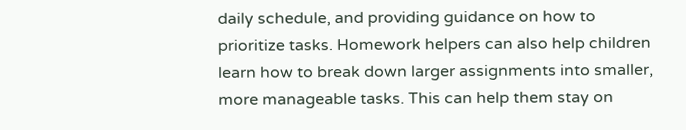daily schedule, and providing guidance on how to prioritize tasks. Homework helpers can also help children learn how to break down larger assignments into smaller, more manageable tasks. This can help them stay on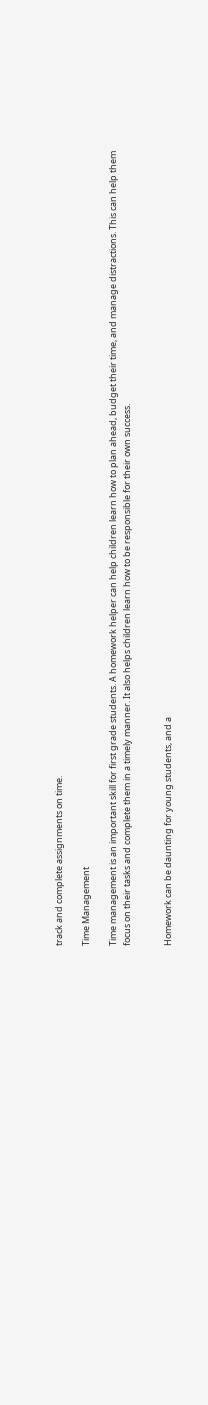track and complete assignments on time.

Time Management

Time management is an important skill for first grade students. A homework helper can help children learn how to plan ahead, budget their time, and manage distractions. This can help them focus on their tasks and complete them in a timely manner. It also helps children learn how to be responsible for their own success.


Homework can be daunting for young students, and a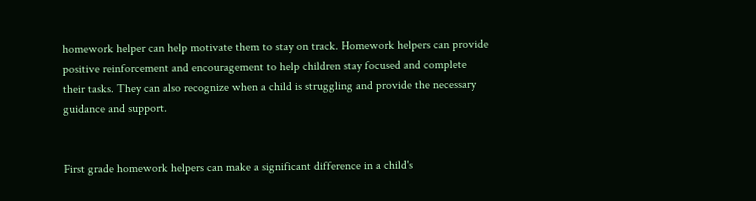homework helper can help motivate them to stay on track. Homework helpers can provide positive reinforcement and encouragement to help children stay focused and complete their tasks. They can also recognize when a child is struggling and provide the necessary guidance and support.


First grade homework helpers can make a significant difference in a child's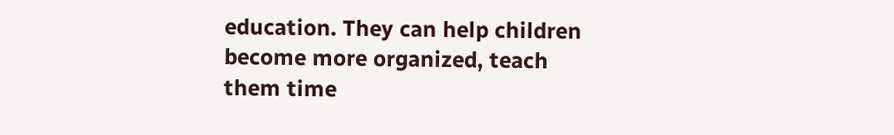education. They can help children become more organized, teach them time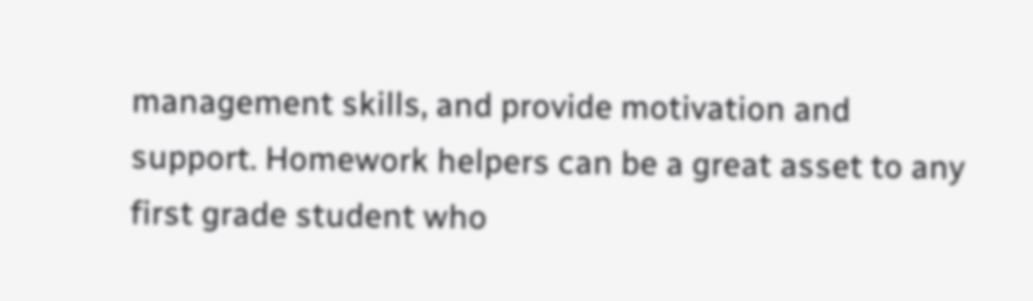management skills, and provide motivation and support. Homework helpers can be a great asset to any first grade student who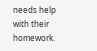needs help with their homework.